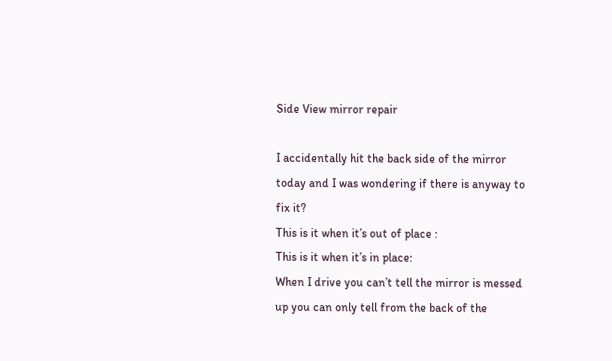Side View mirror repair

I accidentally hit the back side of the mirror today and I was wondering if there is anyway to fix it?
This is it when it’s out of place :
This is it when it’s in place:
When I drive you can’t tell the mirror is messed up you can only tell from the back of the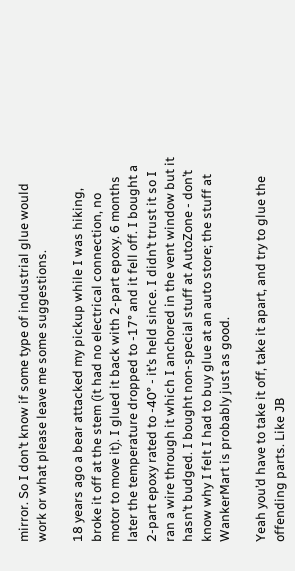mirror. So I don’t know if some type of industrial glue would work or what please leave me some suggestions.

18 years ago a bear attacked my pickup while I was hiking, broke it off at the stem (it had no electrical connection, no motor to move it). I glued it back with 2-part epoxy. 6 months later the temperature dropped to -17° and it fell off. I bought a 2-part epoxy rated to -40° - it’s held since. I didn’t trust it so I ran a wire through it which I anchored in the vent window but it hasn’t budged. I bought non-special stuff at AutoZone - don’t know why I felt I had to buy glue at an auto store; the stuff at WankerMart is probably just as good.

Yeah you’d have to take it off, take it apart, and try to glue the offending parts. Like JB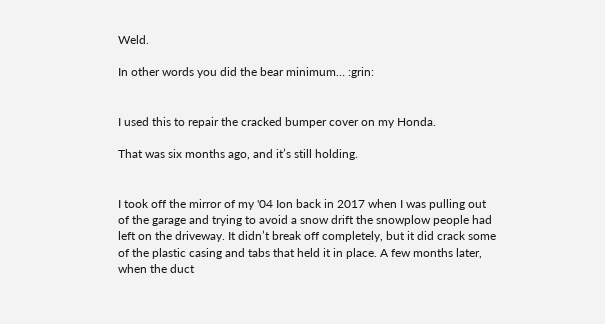Weld.

In other words you did the bear minimum… :grin:


I used this to repair the cracked bumper cover on my Honda.

That was six months ago, and it’s still holding.


I took off the mirror of my '04 Ion back in 2017 when I was pulling out of the garage and trying to avoid a snow drift the snowplow people had left on the driveway. It didn’t break off completely, but it did crack some of the plastic casing and tabs that held it in place. A few months later, when the duct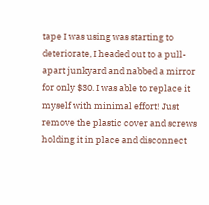tape I was using was starting to deteriorate, I headed out to a pull-apart junkyard and nabbed a mirror for only $30. I was able to replace it myself with minimal effort! Just remove the plastic cover and screws holding it in place and disconnect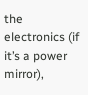the electronics (if it’s a power mirror),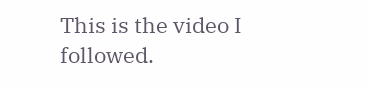This is the video I followed.